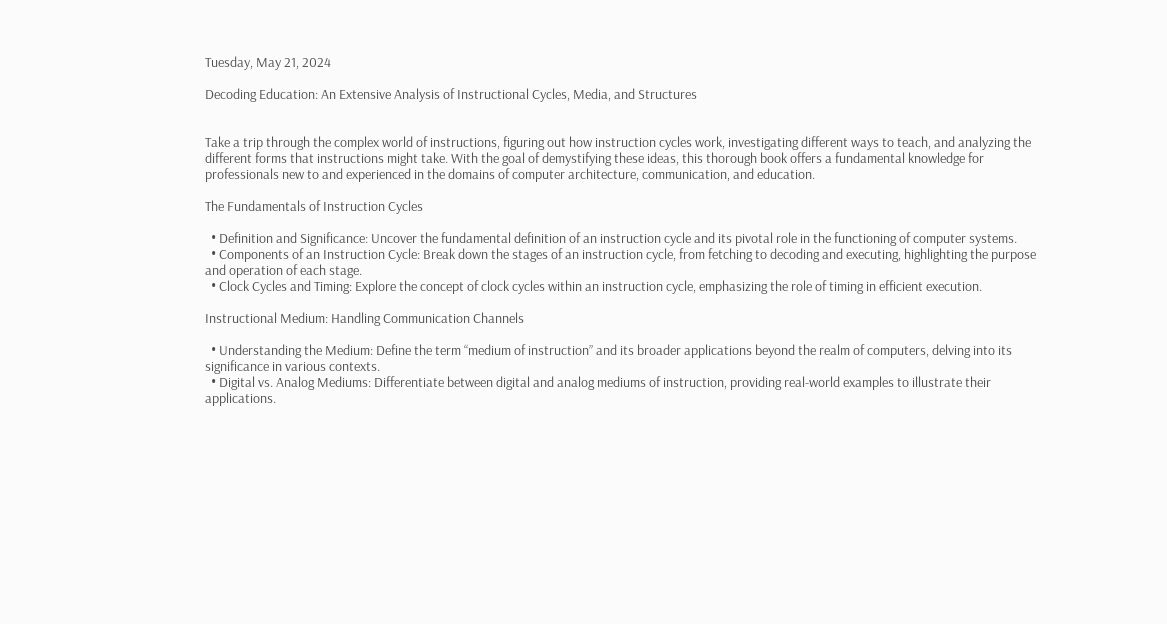Tuesday, May 21, 2024

Decoding Education: An Extensive Analysis of Instructional Cycles, Media, and Structures


Take a trip through the complex world of instructions, figuring out how instruction cycles work, investigating different ways to teach, and analyzing the different forms that instructions might take. With the goal of demystifying these ideas, this thorough book offers a fundamental knowledge for professionals new to and experienced in the domains of computer architecture, communication, and education.

The Fundamentals of Instruction Cycles

  • Definition and Significance: Uncover the fundamental definition of an instruction cycle and its pivotal role in the functioning of computer systems.
  • Components of an Instruction Cycle: Break down the stages of an instruction cycle, from fetching to decoding and executing, highlighting the purpose and operation of each stage.
  • Clock Cycles and Timing: Explore the concept of clock cycles within an instruction cycle, emphasizing the role of timing in efficient execution.

Instructional Medium: Handling Communication Channels

  • Understanding the Medium: Define the term “medium of instruction” and its broader applications beyond the realm of computers, delving into its significance in various contexts.
  • Digital vs. Analog Mediums: Differentiate between digital and analog mediums of instruction, providing real-world examples to illustrate their applications.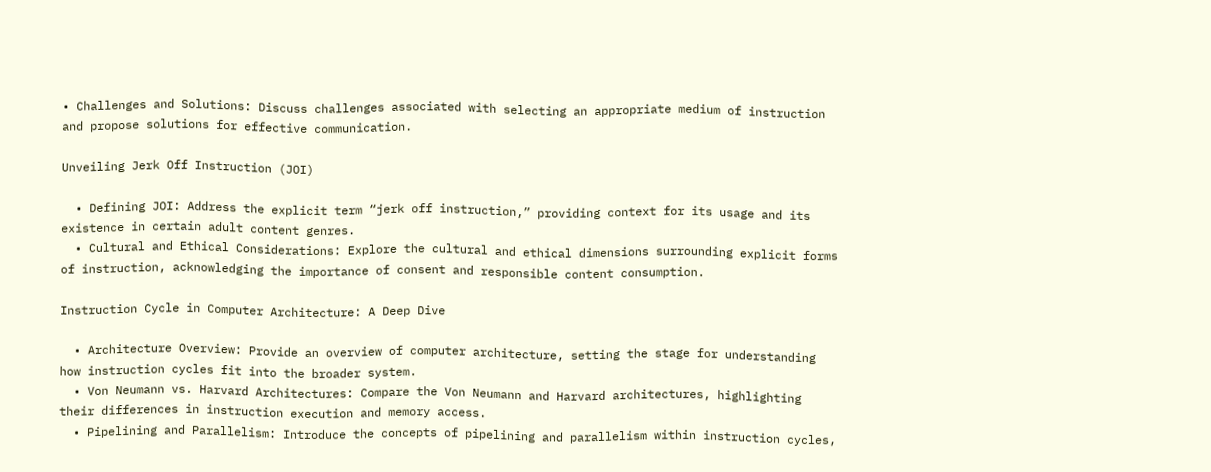• Challenges and Solutions: Discuss challenges associated with selecting an appropriate medium of instruction and propose solutions for effective communication.

Unveiling Jerk Off Instruction (JOI)

  • Defining JOI: Address the explicit term “jerk off instruction,” providing context for its usage and its existence in certain adult content genres.
  • Cultural and Ethical Considerations: Explore the cultural and ethical dimensions surrounding explicit forms of instruction, acknowledging the importance of consent and responsible content consumption.

Instruction Cycle in Computer Architecture: A Deep Dive

  • Architecture Overview: Provide an overview of computer architecture, setting the stage for understanding how instruction cycles fit into the broader system.
  • Von Neumann vs. Harvard Architectures: Compare the Von Neumann and Harvard architectures, highlighting their differences in instruction execution and memory access.
  • Pipelining and Parallelism: Introduce the concepts of pipelining and parallelism within instruction cycles,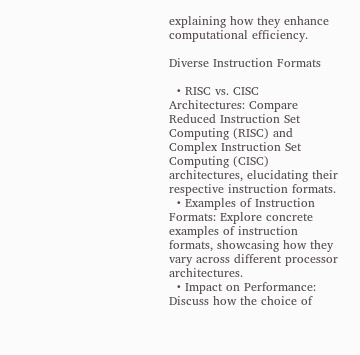explaining how they enhance computational efficiency.

Diverse Instruction Formats

  • RISC vs. CISC Architectures: Compare Reduced Instruction Set Computing (RISC) and Complex Instruction Set Computing (CISC) architectures, elucidating their respective instruction formats.
  • Examples of Instruction Formats: Explore concrete examples of instruction formats, showcasing how they vary across different processor architectures.
  • Impact on Performance: Discuss how the choice of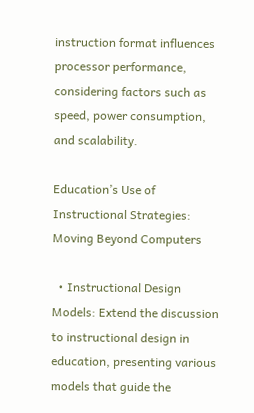instruction format influences processor performance, considering factors such as speed, power consumption, and scalability.

Education’s Use of Instructional Strategies: Moving Beyond Computers

  • Instructional Design Models: Extend the discussion to instructional design in education, presenting various models that guide the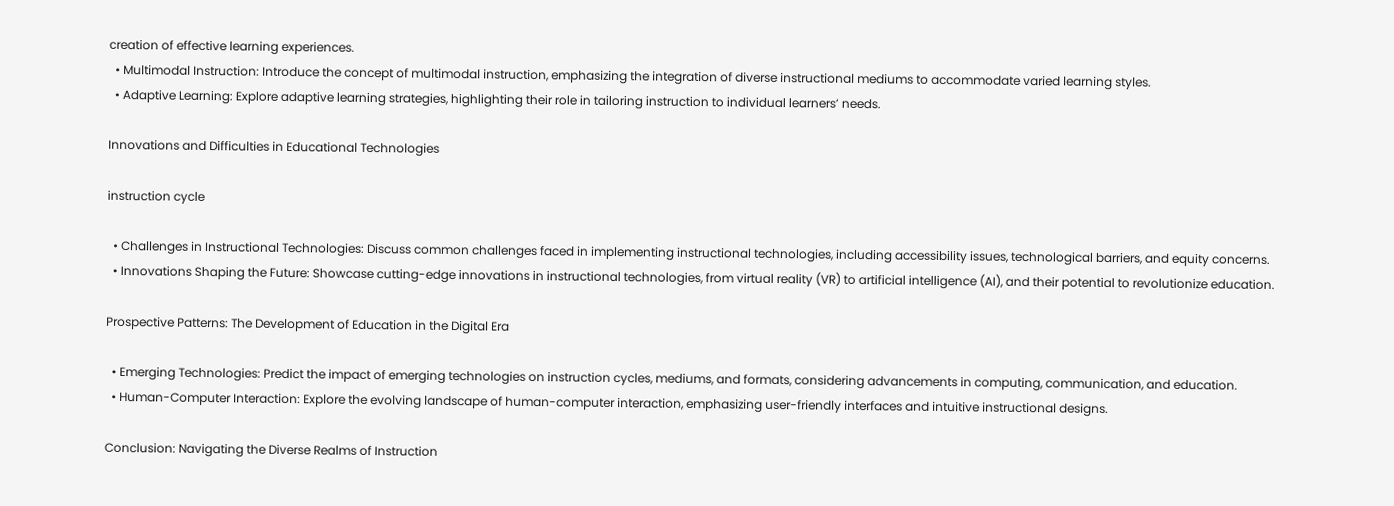creation of effective learning experiences.
  • Multimodal Instruction: Introduce the concept of multimodal instruction, emphasizing the integration of diverse instructional mediums to accommodate varied learning styles.
  • Adaptive Learning: Explore adaptive learning strategies, highlighting their role in tailoring instruction to individual learners’ needs.

Innovations and Difficulties in Educational Technologies

instruction cycle

  • Challenges in Instructional Technologies: Discuss common challenges faced in implementing instructional technologies, including accessibility issues, technological barriers, and equity concerns.
  • Innovations Shaping the Future: Showcase cutting-edge innovations in instructional technologies, from virtual reality (VR) to artificial intelligence (AI), and their potential to revolutionize education.

Prospective Patterns: The Development of Education in the Digital Era

  • Emerging Technologies: Predict the impact of emerging technologies on instruction cycles, mediums, and formats, considering advancements in computing, communication, and education.
  • Human-Computer Interaction: Explore the evolving landscape of human-computer interaction, emphasizing user-friendly interfaces and intuitive instructional designs.

Conclusion: Navigating the Diverse Realms of Instruction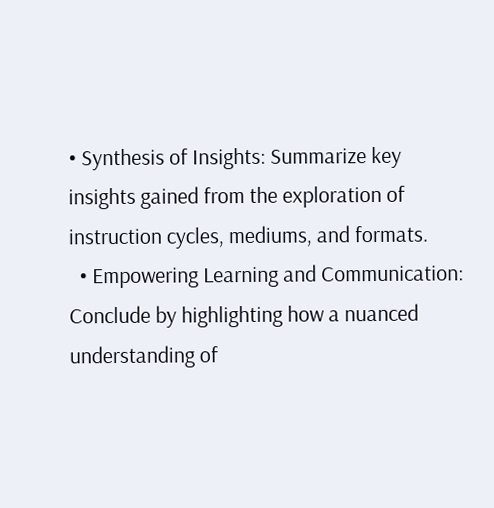• Synthesis of Insights: Summarize key insights gained from the exploration of instruction cycles, mediums, and formats.
  • Empowering Learning and Communication: Conclude by highlighting how a nuanced understanding of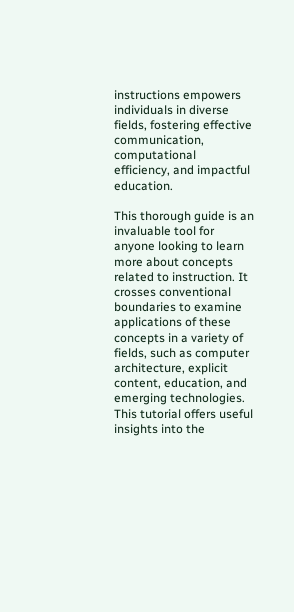instructions empowers individuals in diverse fields, fostering effective communication, computational efficiency, and impactful education.

This thorough guide is an invaluable tool for anyone looking to learn more about concepts related to instruction. It crosses conventional boundaries to examine applications of these concepts in a variety of fields, such as computer architecture, explicit content, education, and emerging technologies. This tutorial offers useful insights into the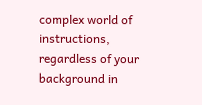complex world of instructions, regardless of your background in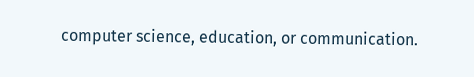computer science, education, or communication.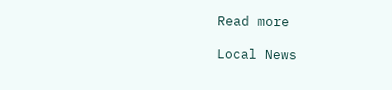Read more

Local News